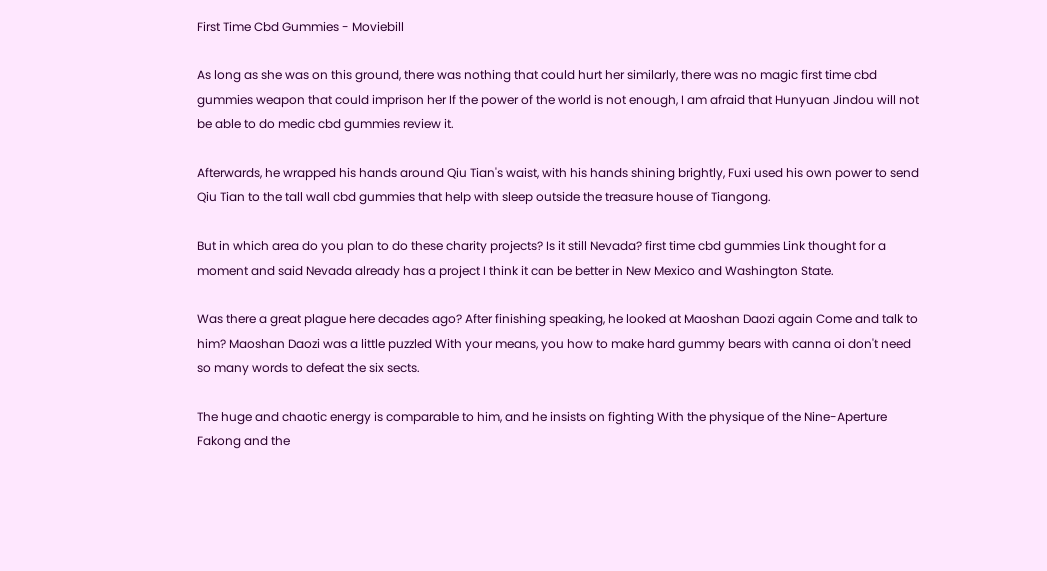First Time Cbd Gummies - Moviebill

As long as she was on this ground, there was nothing that could hurt her similarly, there was no magic first time cbd gummies weapon that could imprison her If the power of the world is not enough, I am afraid that Hunyuan Jindou will not be able to do medic cbd gummies review it.

Afterwards, he wrapped his hands around Qiu Tian's waist, with his hands shining brightly, Fuxi used his own power to send Qiu Tian to the tall wall cbd gummies that help with sleep outside the treasure house of Tiangong.

But in which area do you plan to do these charity projects? Is it still Nevada? first time cbd gummies Link thought for a moment and said Nevada already has a project I think it can be better in New Mexico and Washington State.

Was there a great plague here decades ago? After finishing speaking, he looked at Maoshan Daozi again Come and talk to him? Maoshan Daozi was a little puzzled With your means, you how to make hard gummy bears with canna oi don't need so many words to defeat the six sects.

The huge and chaotic energy is comparable to him, and he insists on fighting With the physique of the Nine-Aperture Fakong and the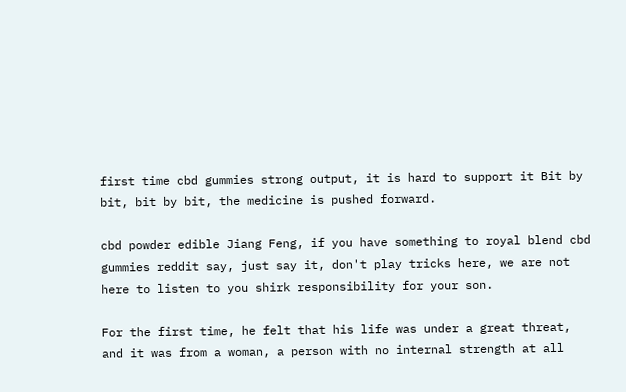first time cbd gummies strong output, it is hard to support it Bit by bit, bit by bit, the medicine is pushed forward.

cbd powder edible Jiang Feng, if you have something to royal blend cbd gummies reddit say, just say it, don't play tricks here, we are not here to listen to you shirk responsibility for your son.

For the first time, he felt that his life was under a great threat, and it was from a woman, a person with no internal strength at all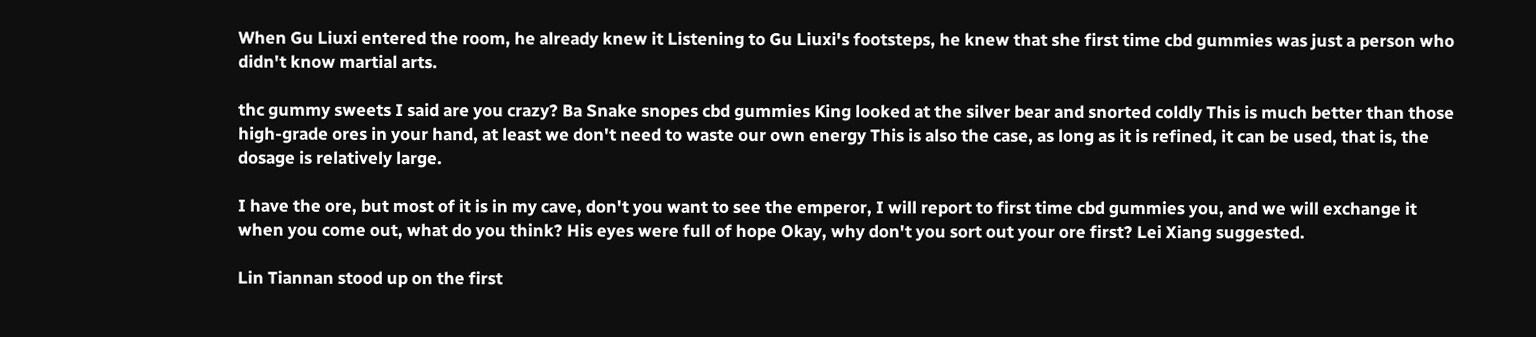When Gu Liuxi entered the room, he already knew it Listening to Gu Liuxi's footsteps, he knew that she first time cbd gummies was just a person who didn't know martial arts.

thc gummy sweets I said are you crazy? Ba Snake snopes cbd gummies King looked at the silver bear and snorted coldly This is much better than those high-grade ores in your hand, at least we don't need to waste our own energy This is also the case, as long as it is refined, it can be used, that is, the dosage is relatively large.

I have the ore, but most of it is in my cave, don't you want to see the emperor, I will report to first time cbd gummies you, and we will exchange it when you come out, what do you think? His eyes were full of hope Okay, why don't you sort out your ore first? Lei Xiang suggested.

Lin Tiannan stood up on the first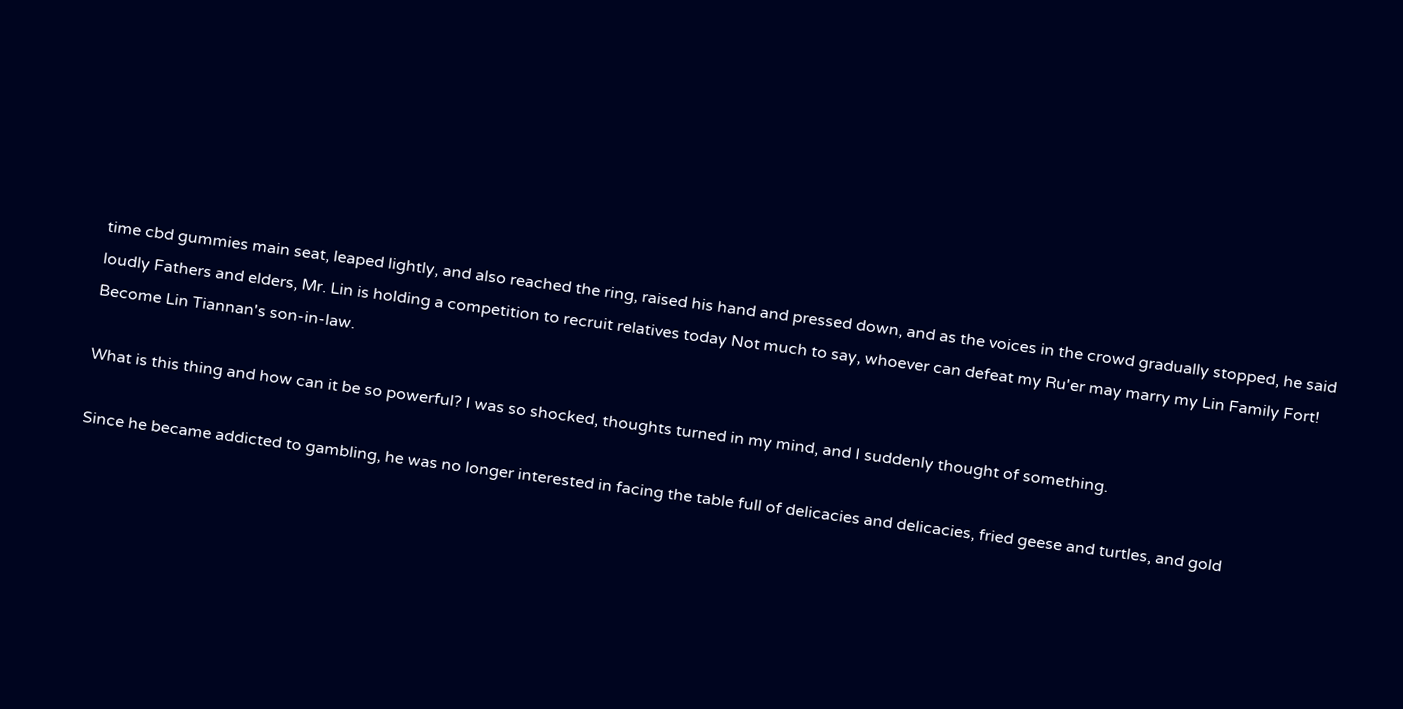time cbd gummies main seat, leaped lightly, and also reached the ring, raised his hand and pressed down, and as the voices in the crowd gradually stopped, he said loudly Fathers and elders, Mr. Lin is holding a competition to recruit relatives today Not much to say, whoever can defeat my Ru'er may marry my Lin Family Fort! Become Lin Tiannan's son-in-law.

What is this thing and how can it be so powerful? I was so shocked, thoughts turned in my mind, and I suddenly thought of something.

Since he became addicted to gambling, he was no longer interested in facing the table full of delicacies and delicacies, fried geese and turtles, and gold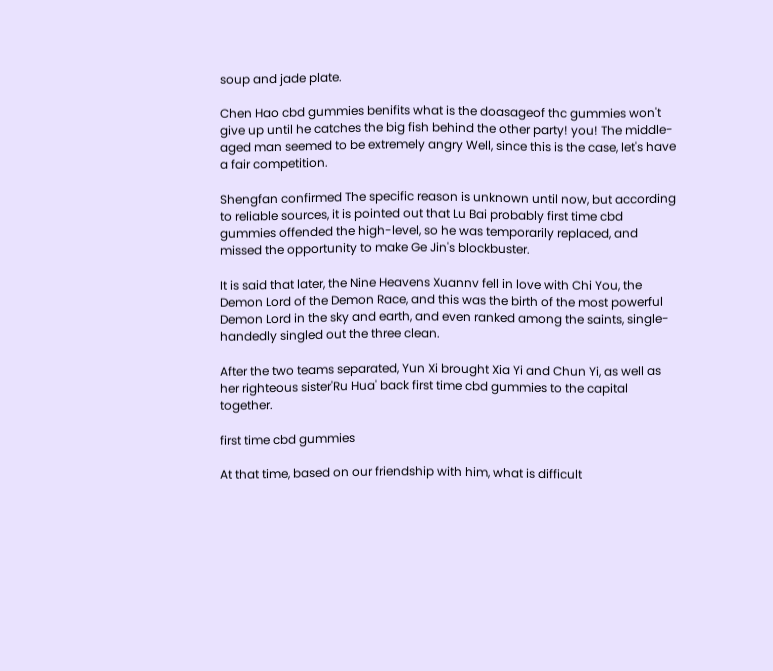soup and jade plate.

Chen Hao cbd gummies benifits what is the doasageof thc gummies won't give up until he catches the big fish behind the other party! you! The middle-aged man seemed to be extremely angry Well, since this is the case, let's have a fair competition.

Shengfan confirmed The specific reason is unknown until now, but according to reliable sources, it is pointed out that Lu Bai probably first time cbd gummies offended the high-level, so he was temporarily replaced, and missed the opportunity to make Ge Jin's blockbuster.

It is said that later, the Nine Heavens Xuannv fell in love with Chi You, the Demon Lord of the Demon Race, and this was the birth of the most powerful Demon Lord in the sky and earth, and even ranked among the saints, single-handedly singled out the three clean.

After the two teams separated, Yun Xi brought Xia Yi and Chun Yi, as well as her righteous sister'Ru Hua' back first time cbd gummies to the capital together.

first time cbd gummies

At that time, based on our friendship with him, what is difficult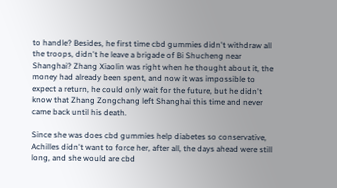to handle? Besides, he first time cbd gummies didn't withdraw all the troops, didn't he leave a brigade of Bi Shucheng near Shanghai? Zhang Xiaolin was right when he thought about it, the money had already been spent, and now it was impossible to expect a return, he could only wait for the future, but he didn't know that Zhang Zongchang left Shanghai this time and never came back until his death.

Since she was does cbd gummies help diabetes so conservative, Achilles didn't want to force her, after all, the days ahead were still long, and she would are cbd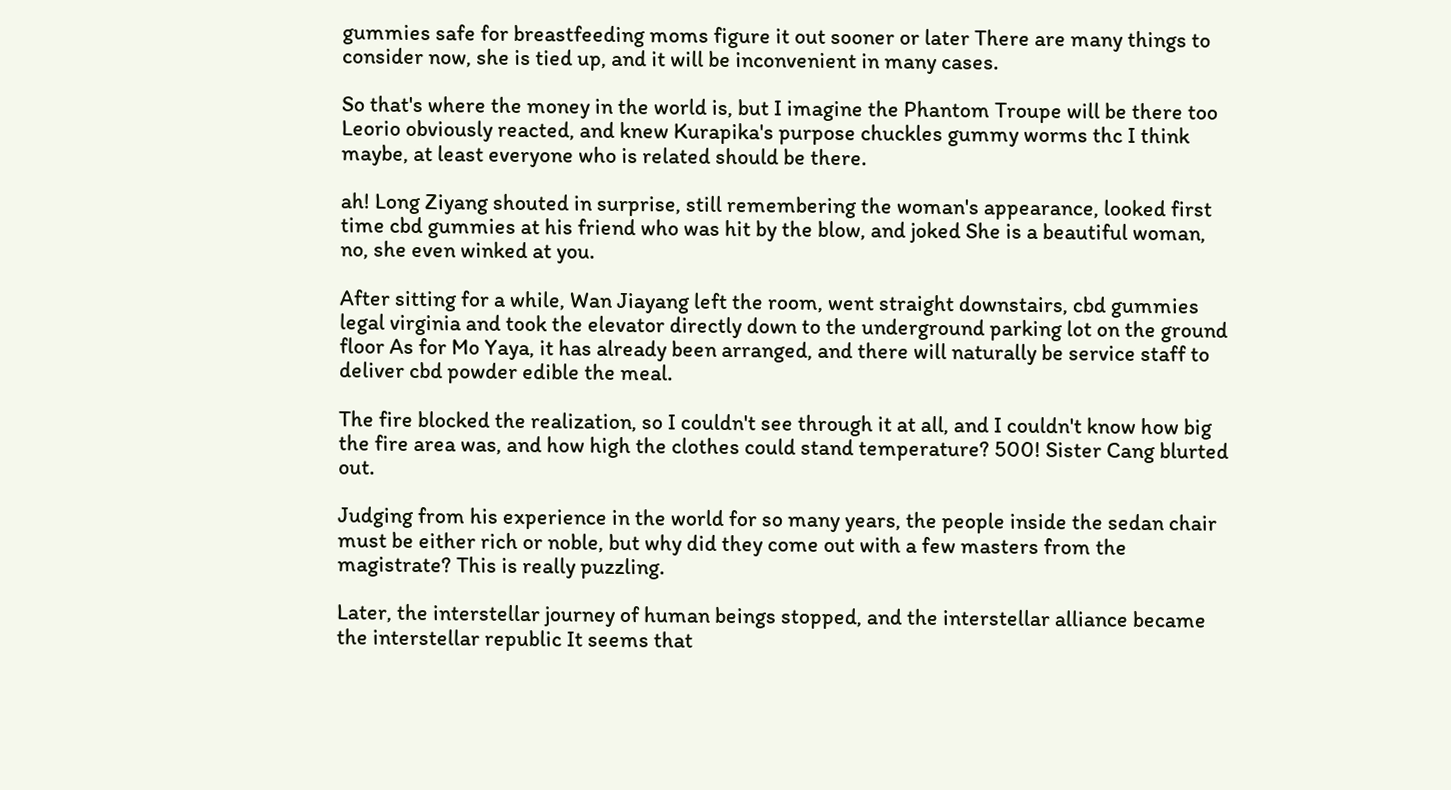gummies safe for breastfeeding moms figure it out sooner or later There are many things to consider now, she is tied up, and it will be inconvenient in many cases.

So that's where the money in the world is, but I imagine the Phantom Troupe will be there too Leorio obviously reacted, and knew Kurapika's purpose chuckles gummy worms thc I think maybe, at least everyone who is related should be there.

ah! Long Ziyang shouted in surprise, still remembering the woman's appearance, looked first time cbd gummies at his friend who was hit by the blow, and joked She is a beautiful woman, no, she even winked at you.

After sitting for a while, Wan Jiayang left the room, went straight downstairs, cbd gummies legal virginia and took the elevator directly down to the underground parking lot on the ground floor As for Mo Yaya, it has already been arranged, and there will naturally be service staff to deliver cbd powder edible the meal.

The fire blocked the realization, so I couldn't see through it at all, and I couldn't know how big the fire area was, and how high the clothes could stand temperature? 500! Sister Cang blurted out.

Judging from his experience in the world for so many years, the people inside the sedan chair must be either rich or noble, but why did they come out with a few masters from the magistrate? This is really puzzling.

Later, the interstellar journey of human beings stopped, and the interstellar alliance became the interstellar republic It seems that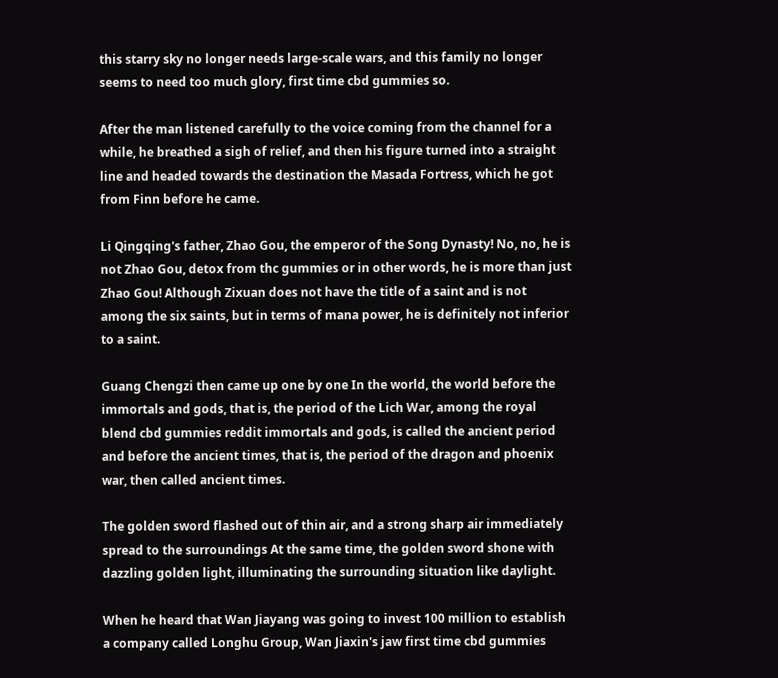this starry sky no longer needs large-scale wars, and this family no longer seems to need too much glory, first time cbd gummies so.

After the man listened carefully to the voice coming from the channel for a while, he breathed a sigh of relief, and then his figure turned into a straight line and headed towards the destination the Masada Fortress, which he got from Finn before he came.

Li Qingqing's father, Zhao Gou, the emperor of the Song Dynasty! No, no, he is not Zhao Gou, detox from thc gummies or in other words, he is more than just Zhao Gou! Although Zixuan does not have the title of a saint and is not among the six saints, but in terms of mana power, he is definitely not inferior to a saint.

Guang Chengzi then came up one by one In the world, the world before the immortals and gods, that is, the period of the Lich War, among the royal blend cbd gummies reddit immortals and gods, is called the ancient period and before the ancient times, that is, the period of the dragon and phoenix war, then called ancient times.

The golden sword flashed out of thin air, and a strong sharp air immediately spread to the surroundings At the same time, the golden sword shone with dazzling golden light, illuminating the surrounding situation like daylight.

When he heard that Wan Jiayang was going to invest 100 million to establish a company called Longhu Group, Wan Jiaxin's jaw first time cbd gummies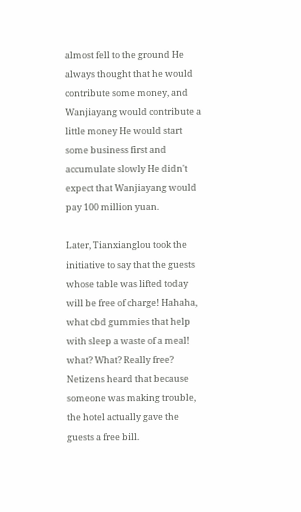almost fell to the ground He always thought that he would contribute some money, and Wanjiayang would contribute a little money He would start some business first and accumulate slowly He didn't expect that Wanjiayang would pay 100 million yuan.

Later, Tianxianglou took the initiative to say that the guests whose table was lifted today will be free of charge! Hahaha, what cbd gummies that help with sleep a waste of a meal! what? What? Really free? Netizens heard that because someone was making trouble, the hotel actually gave the guests a free bill.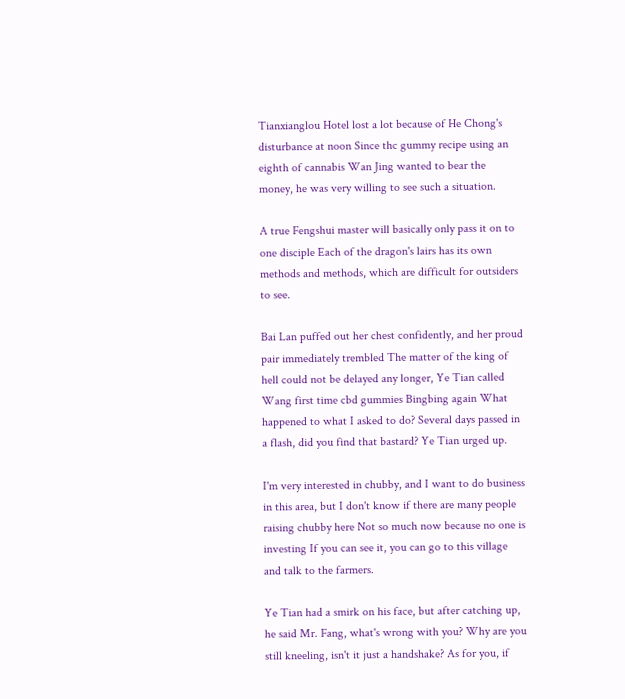Tianxianglou Hotel lost a lot because of He Chong's disturbance at noon Since thc gummy recipe using an eighth of cannabis Wan Jing wanted to bear the money, he was very willing to see such a situation.

A true Fengshui master will basically only pass it on to one disciple Each of the dragon's lairs has its own methods and methods, which are difficult for outsiders to see.

Bai Lan puffed out her chest confidently, and her proud pair immediately trembled The matter of the king of hell could not be delayed any longer, Ye Tian called Wang first time cbd gummies Bingbing again What happened to what I asked to do? Several days passed in a flash, did you find that bastard? Ye Tian urged up.

I'm very interested in chubby, and I want to do business in this area, but I don't know if there are many people raising chubby here Not so much now because no one is investing If you can see it, you can go to this village and talk to the farmers.

Ye Tian had a smirk on his face, but after catching up, he said Mr. Fang, what's wrong with you? Why are you still kneeling, isn't it just a handshake? As for you, if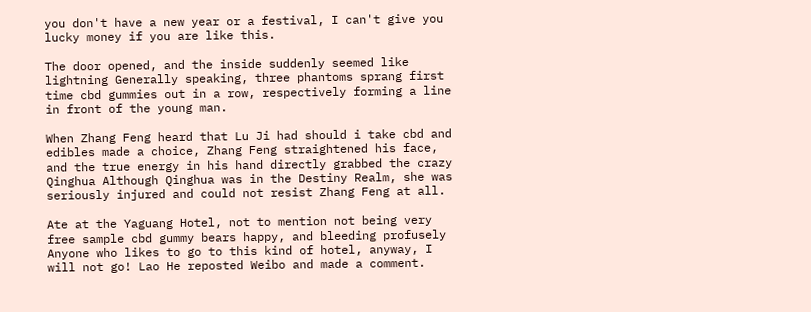you don't have a new year or a festival, I can't give you lucky money if you are like this.

The door opened, and the inside suddenly seemed like lightning Generally speaking, three phantoms sprang first time cbd gummies out in a row, respectively forming a line in front of the young man.

When Zhang Feng heard that Lu Ji had should i take cbd and edibles made a choice, Zhang Feng straightened his face, and the true energy in his hand directly grabbed the crazy Qinghua Although Qinghua was in the Destiny Realm, she was seriously injured and could not resist Zhang Feng at all.

Ate at the Yaguang Hotel, not to mention not being very free sample cbd gummy bears happy, and bleeding profusely Anyone who likes to go to this kind of hotel, anyway, I will not go! Lao He reposted Weibo and made a comment.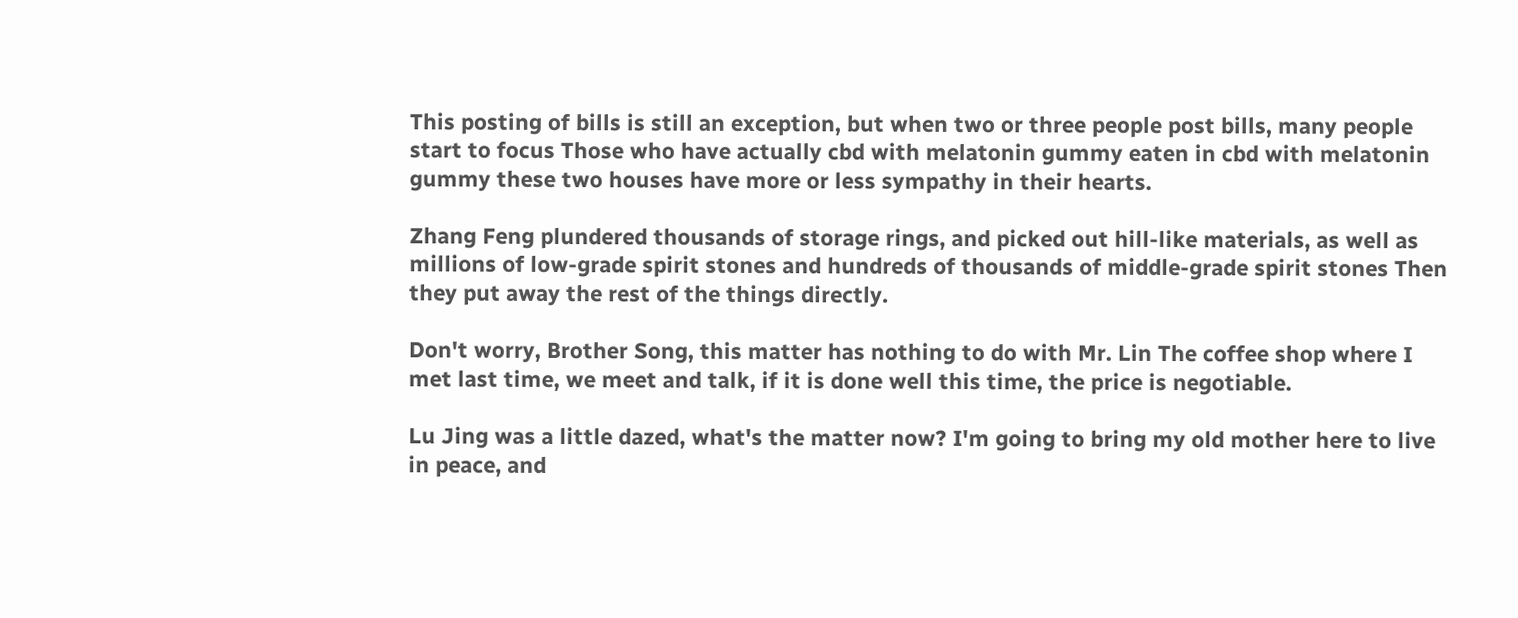This posting of bills is still an exception, but when two or three people post bills, many people start to focus Those who have actually cbd with melatonin gummy eaten in cbd with melatonin gummy these two houses have more or less sympathy in their hearts.

Zhang Feng plundered thousands of storage rings, and picked out hill-like materials, as well as millions of low-grade spirit stones and hundreds of thousands of middle-grade spirit stones Then they put away the rest of the things directly.

Don't worry, Brother Song, this matter has nothing to do with Mr. Lin The coffee shop where I met last time, we meet and talk, if it is done well this time, the price is negotiable.

Lu Jing was a little dazed, what's the matter now? I'm going to bring my old mother here to live in peace, and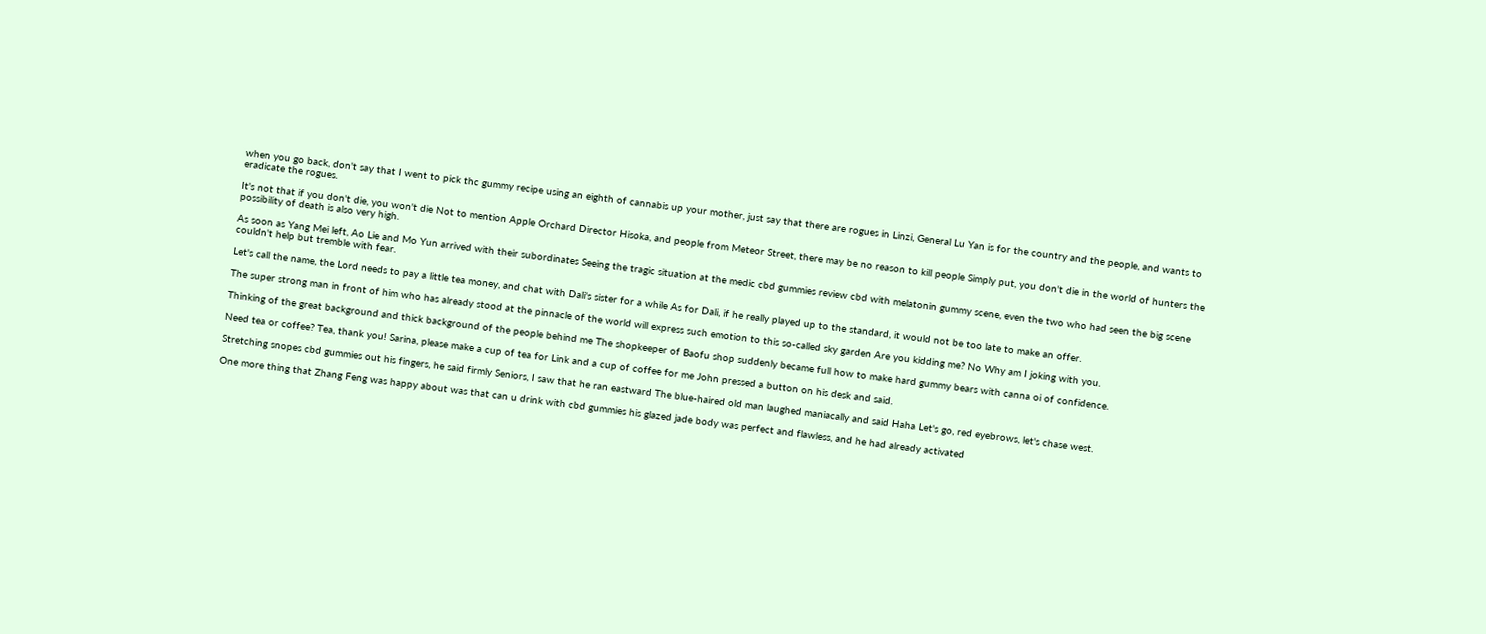when you go back, don't say that I went to pick thc gummy recipe using an eighth of cannabis up your mother, just say that there are rogues in Linzi, General Lu Yan is for the country and the people, and wants to eradicate the rogues.

It's not that if you don't die, you won't die Not to mention Apple Orchard Director Hisoka, and people from Meteor Street, there may be no reason to kill people Simply put, you don't die in the world of hunters the possibility of death is also very high.

As soon as Yang Mei left, Ao Lie and Mo Yun arrived with their subordinates Seeing the tragic situation at the medic cbd gummies review cbd with melatonin gummy scene, even the two who had seen the big scene couldn't help but tremble with fear.

Let's call the name, the Lord needs to pay a little tea money, and chat with Dali's sister for a while As for Dali, if he really played up to the standard, it would not be too late to make an offer.

The super strong man in front of him who has already stood at the pinnacle of the world will express such emotion to this so-called sky garden Are you kidding me? No Why am I joking with you.

Thinking of the great background and thick background of the people behind me The shopkeeper of Baofu shop suddenly became full how to make hard gummy bears with canna oi of confidence.

Need tea or coffee? Tea, thank you! Sarina, please make a cup of tea for Link and a cup of coffee for me John pressed a button on his desk and said.

Stretching snopes cbd gummies out his fingers, he said firmly Seniors, I saw that he ran eastward The blue-haired old man laughed maniacally and said Haha Let's go, red eyebrows, let's chase west.

One more thing that Zhang Feng was happy about was that can u drink with cbd gummies his glazed jade body was perfect and flawless, and he had already activated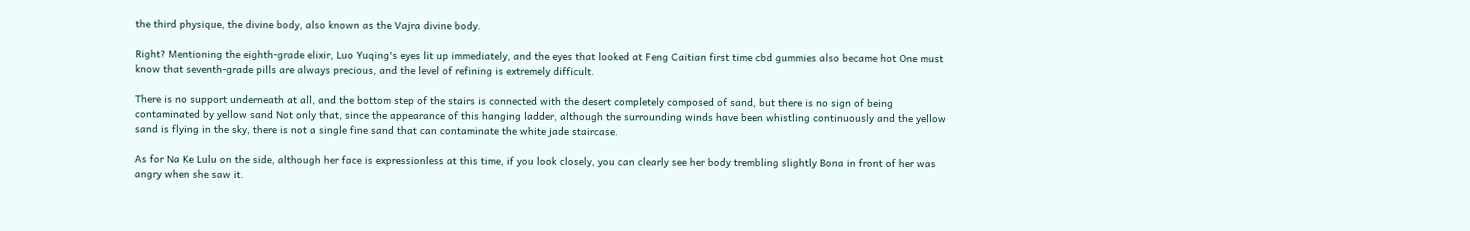the third physique, the divine body, also known as the Vajra divine body.

Right? Mentioning the eighth-grade elixir, Luo Yuqing's eyes lit up immediately, and the eyes that looked at Feng Caitian first time cbd gummies also became hot One must know that seventh-grade pills are always precious, and the level of refining is extremely difficult.

There is no support underneath at all, and the bottom step of the stairs is connected with the desert completely composed of sand, but there is no sign of being contaminated by yellow sand Not only that, since the appearance of this hanging ladder, although the surrounding winds have been whistling continuously and the yellow sand is flying in the sky, there is not a single fine sand that can contaminate the white jade staircase.

As for Na Ke Lulu on the side, although her face is expressionless at this time, if you look closely, you can clearly see her body trembling slightly Bona in front of her was angry when she saw it.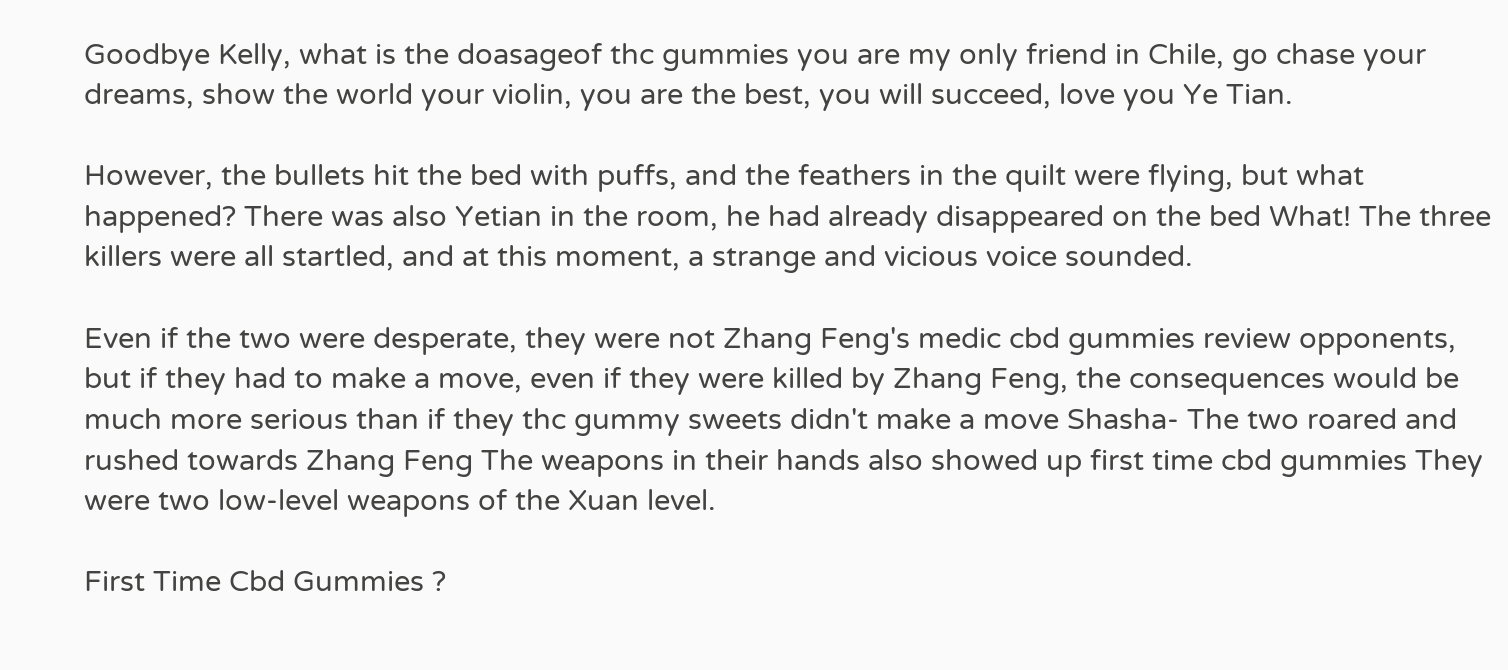Goodbye Kelly, what is the doasageof thc gummies you are my only friend in Chile, go chase your dreams, show the world your violin, you are the best, you will succeed, love you Ye Tian.

However, the bullets hit the bed with puffs, and the feathers in the quilt were flying, but what happened? There was also Yetian in the room, he had already disappeared on the bed What! The three killers were all startled, and at this moment, a strange and vicious voice sounded.

Even if the two were desperate, they were not Zhang Feng's medic cbd gummies review opponents, but if they had to make a move, even if they were killed by Zhang Feng, the consequences would be much more serious than if they thc gummy sweets didn't make a move Shasha- The two roared and rushed towards Zhang Feng The weapons in their hands also showed up first time cbd gummies They were two low-level weapons of the Xuan level.

First Time Cbd Gummies ?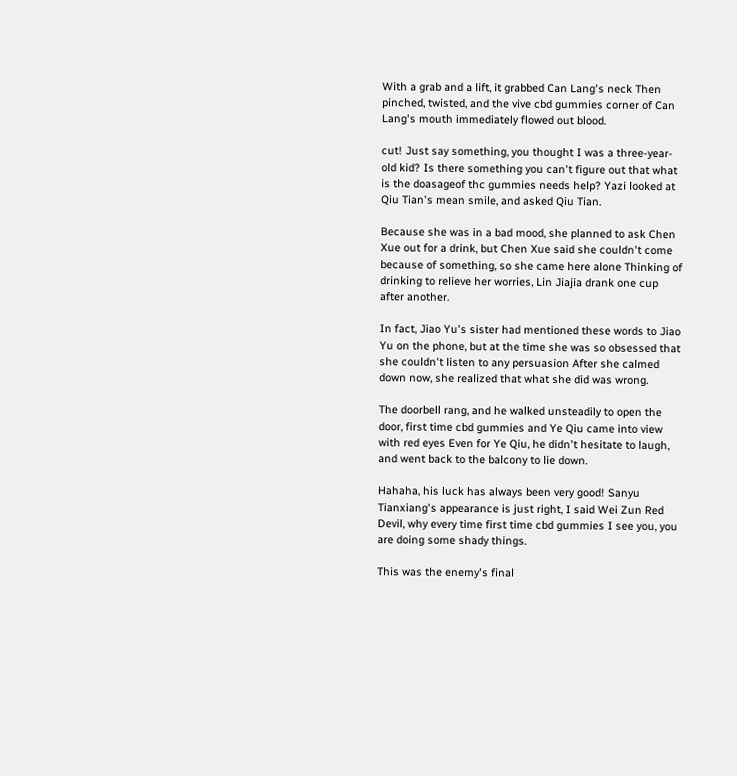With a grab and a lift, it grabbed Can Lang's neck Then pinched, twisted, and the vive cbd gummies corner of Can Lang's mouth immediately flowed out blood.

cut! Just say something, you thought I was a three-year-old kid? Is there something you can't figure out that what is the doasageof thc gummies needs help? Yazi looked at Qiu Tian's mean smile, and asked Qiu Tian.

Because she was in a bad mood, she planned to ask Chen Xue out for a drink, but Chen Xue said she couldn't come because of something, so she came here alone Thinking of drinking to relieve her worries, Lin Jiajia drank one cup after another.

In fact, Jiao Yu's sister had mentioned these words to Jiao Yu on the phone, but at the time she was so obsessed that she couldn't listen to any persuasion After she calmed down now, she realized that what she did was wrong.

The doorbell rang, and he walked unsteadily to open the door, first time cbd gummies and Ye Qiu came into view with red eyes Even for Ye Qiu, he didn't hesitate to laugh, and went back to the balcony to lie down.

Hahaha, his luck has always been very good! Sanyu Tianxiang's appearance is just right, I said Wei Zun Red Devil, why every time first time cbd gummies I see you, you are doing some shady things.

This was the enemy's final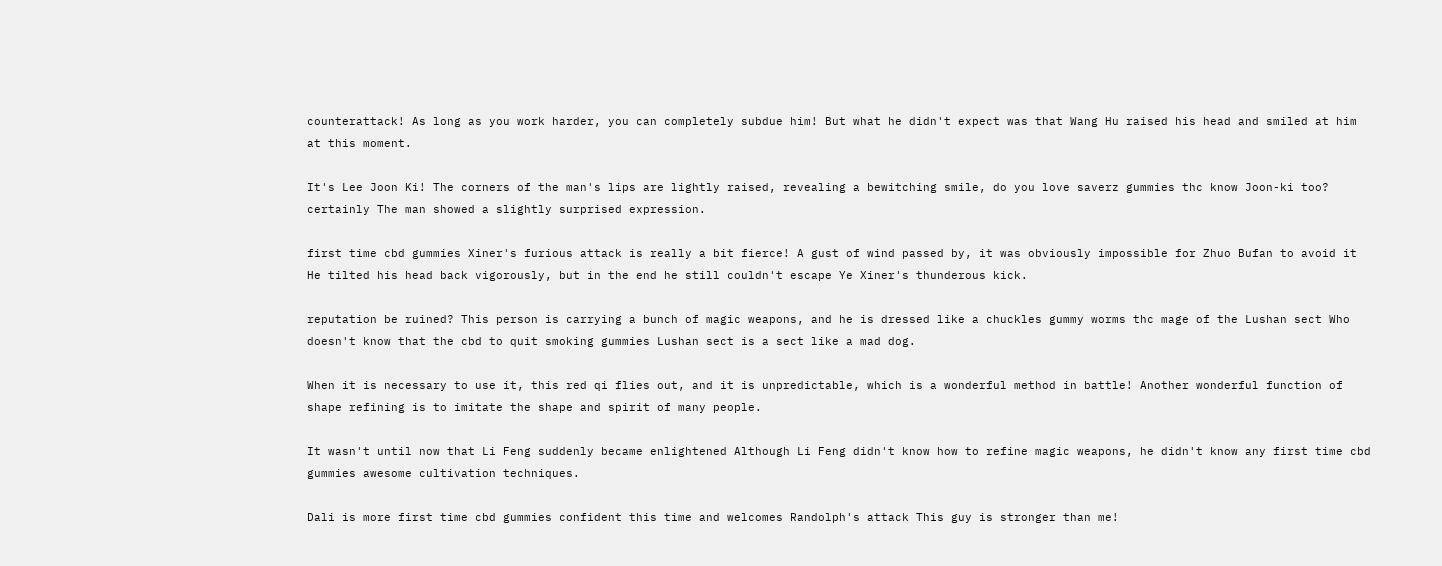counterattack! As long as you work harder, you can completely subdue him! But what he didn't expect was that Wang Hu raised his head and smiled at him at this moment.

It's Lee Joon Ki! The corners of the man's lips are lightly raised, revealing a bewitching smile, do you love saverz gummies thc know Joon-ki too? certainly The man showed a slightly surprised expression.

first time cbd gummies Xiner's furious attack is really a bit fierce! A gust of wind passed by, it was obviously impossible for Zhuo Bufan to avoid it He tilted his head back vigorously, but in the end he still couldn't escape Ye Xiner's thunderous kick.

reputation be ruined? This person is carrying a bunch of magic weapons, and he is dressed like a chuckles gummy worms thc mage of the Lushan sect Who doesn't know that the cbd to quit smoking gummies Lushan sect is a sect like a mad dog.

When it is necessary to use it, this red qi flies out, and it is unpredictable, which is a wonderful method in battle! Another wonderful function of shape refining is to imitate the shape and spirit of many people.

It wasn't until now that Li Feng suddenly became enlightened Although Li Feng didn't know how to refine magic weapons, he didn't know any first time cbd gummies awesome cultivation techniques.

Dali is more first time cbd gummies confident this time and welcomes Randolph's attack This guy is stronger than me!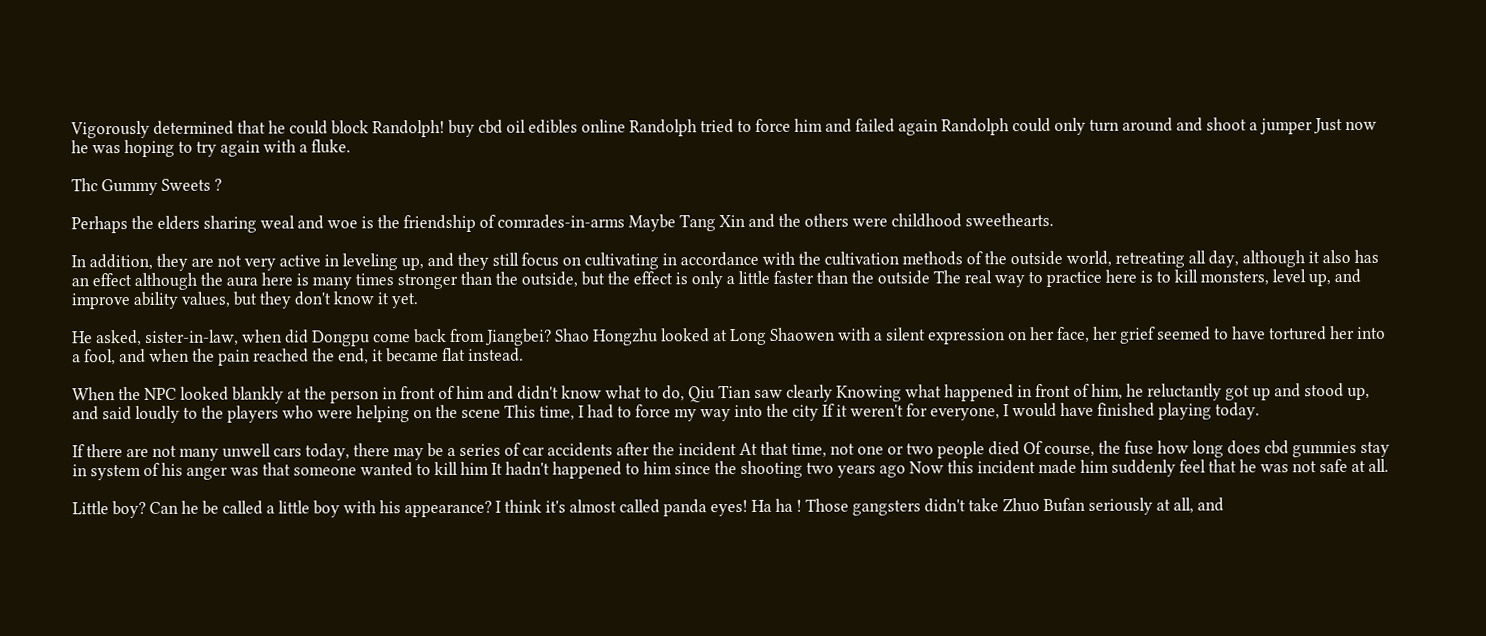Vigorously determined that he could block Randolph! buy cbd oil edibles online Randolph tried to force him and failed again Randolph could only turn around and shoot a jumper Just now he was hoping to try again with a fluke.

Thc Gummy Sweets ?

Perhaps the elders sharing weal and woe is the friendship of comrades-in-arms Maybe Tang Xin and the others were childhood sweethearts.

In addition, they are not very active in leveling up, and they still focus on cultivating in accordance with the cultivation methods of the outside world, retreating all day, although it also has an effect although the aura here is many times stronger than the outside, but the effect is only a little faster than the outside The real way to practice here is to kill monsters, level up, and improve ability values, but they don't know it yet.

He asked, sister-in-law, when did Dongpu come back from Jiangbei? Shao Hongzhu looked at Long Shaowen with a silent expression on her face, her grief seemed to have tortured her into a fool, and when the pain reached the end, it became flat instead.

When the NPC looked blankly at the person in front of him and didn't know what to do, Qiu Tian saw clearly Knowing what happened in front of him, he reluctantly got up and stood up, and said loudly to the players who were helping on the scene This time, I had to force my way into the city If it weren't for everyone, I would have finished playing today.

If there are not many unwell cars today, there may be a series of car accidents after the incident At that time, not one or two people died Of course, the fuse how long does cbd gummies stay in system of his anger was that someone wanted to kill him It hadn't happened to him since the shooting two years ago Now this incident made him suddenly feel that he was not safe at all.

Little boy? Can he be called a little boy with his appearance? I think it's almost called panda eyes! Ha ha ! Those gangsters didn't take Zhuo Bufan seriously at all, and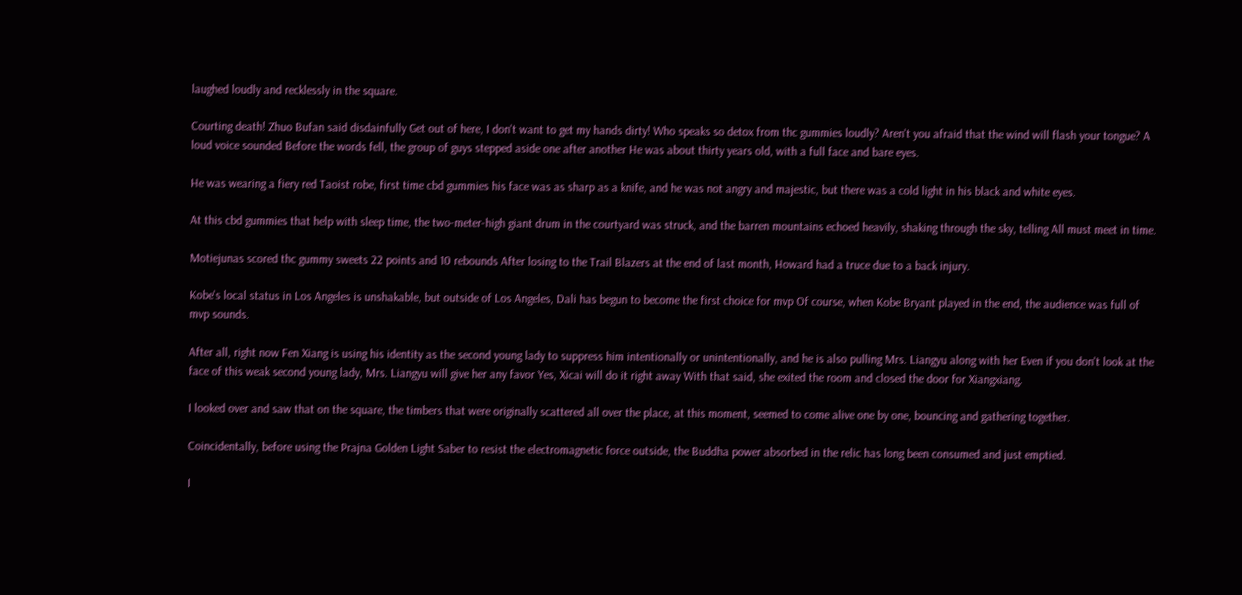laughed loudly and recklessly in the square.

Courting death! Zhuo Bufan said disdainfully Get out of here, I don't want to get my hands dirty! Who speaks so detox from thc gummies loudly? Aren't you afraid that the wind will flash your tongue? A loud voice sounded Before the words fell, the group of guys stepped aside one after another He was about thirty years old, with a full face and bare eyes.

He was wearing a fiery red Taoist robe, first time cbd gummies his face was as sharp as a knife, and he was not angry and majestic, but there was a cold light in his black and white eyes.

At this cbd gummies that help with sleep time, the two-meter-high giant drum in the courtyard was struck, and the barren mountains echoed heavily, shaking through the sky, telling All must meet in time.

Motiejunas scored thc gummy sweets 22 points and 10 rebounds After losing to the Trail Blazers at the end of last month, Howard had a truce due to a back injury.

Kobe's local status in Los Angeles is unshakable, but outside of Los Angeles, Dali has begun to become the first choice for mvp Of course, when Kobe Bryant played in the end, the audience was full of mvp sounds.

After all, right now Fen Xiang is using his identity as the second young lady to suppress him intentionally or unintentionally, and he is also pulling Mrs. Liangyu along with her Even if you don't look at the face of this weak second young lady, Mrs. Liangyu will give her any favor Yes, Xicai will do it right away With that said, she exited the room and closed the door for Xiangxiang.

I looked over and saw that on the square, the timbers that were originally scattered all over the place, at this moment, seemed to come alive one by one, bouncing and gathering together.

Coincidentally, before using the Prajna Golden Light Saber to resist the electromagnetic force outside, the Buddha power absorbed in the relic has long been consumed and just emptied.

I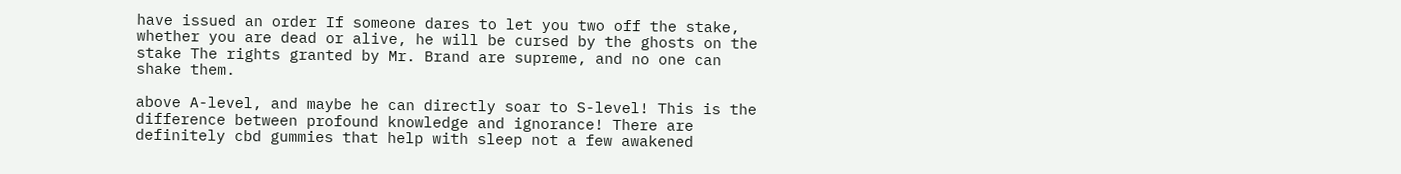have issued an order If someone dares to let you two off the stake, whether you are dead or alive, he will be cursed by the ghosts on the stake The rights granted by Mr. Brand are supreme, and no one can shake them.

above A-level, and maybe he can directly soar to S-level! This is the difference between profound knowledge and ignorance! There are definitely cbd gummies that help with sleep not a few awakened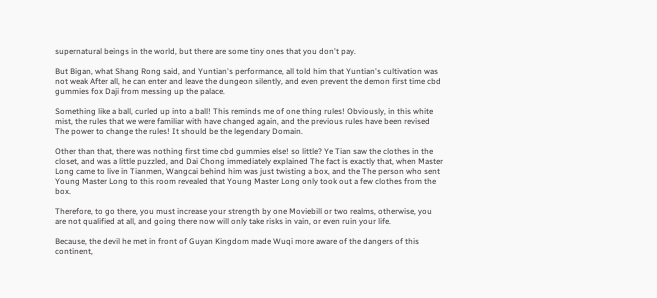supernatural beings in the world, but there are some tiny ones that you don't pay.

But Bigan, what Shang Rong said, and Yuntian's performance, all told him that Yuntian's cultivation was not weak After all, he can enter and leave the dungeon silently, and even prevent the demon first time cbd gummies fox Daji from messing up the palace.

Something like a ball, curled up into a ball! This reminds me of one thing rules! Obviously, in this white mist, the rules that we were familiar with have changed again, and the previous rules have been revised The power to change the rules! It should be the legendary Domain.

Other than that, there was nothing first time cbd gummies else! so little? Ye Tian saw the clothes in the closet, and was a little puzzled, and Dai Chong immediately explained The fact is exactly that, when Master Long came to live in Tianmen, Wangcai behind him was just twisting a box, and the The person who sent Young Master Long to this room revealed that Young Master Long only took out a few clothes from the box.

Therefore, to go there, you must increase your strength by one Moviebill or two realms, otherwise, you are not qualified at all, and going there now will only take risks in vain, or even ruin your life.

Because, the devil he met in front of Guyan Kingdom made Wuqi more aware of the dangers of this continent,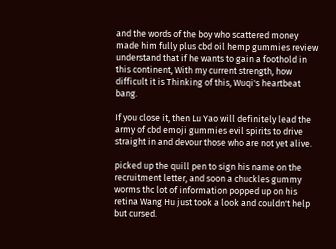and the words of the boy who scattered money made him fully plus cbd oil hemp gummies review understand that if he wants to gain a foothold in this continent, With my current strength, how difficult it is Thinking of this, Wuqi's heartbeat bang.

If you close it, then Lu Yao will definitely lead the army of cbd emoji gummies evil spirits to drive straight in and devour those who are not yet alive.

picked up the quill pen to sign his name on the recruitment letter, and soon a chuckles gummy worms thc lot of information popped up on his retina Wang Hu just took a look and couldn't help but cursed.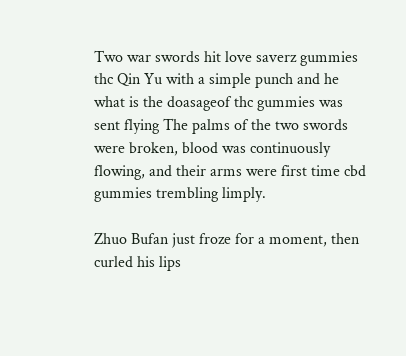Two war swords hit love saverz gummies thc Qin Yu with a simple punch and he what is the doasageof thc gummies was sent flying The palms of the two swords were broken, blood was continuously flowing, and their arms were first time cbd gummies trembling limply.

Zhuo Bufan just froze for a moment, then curled his lips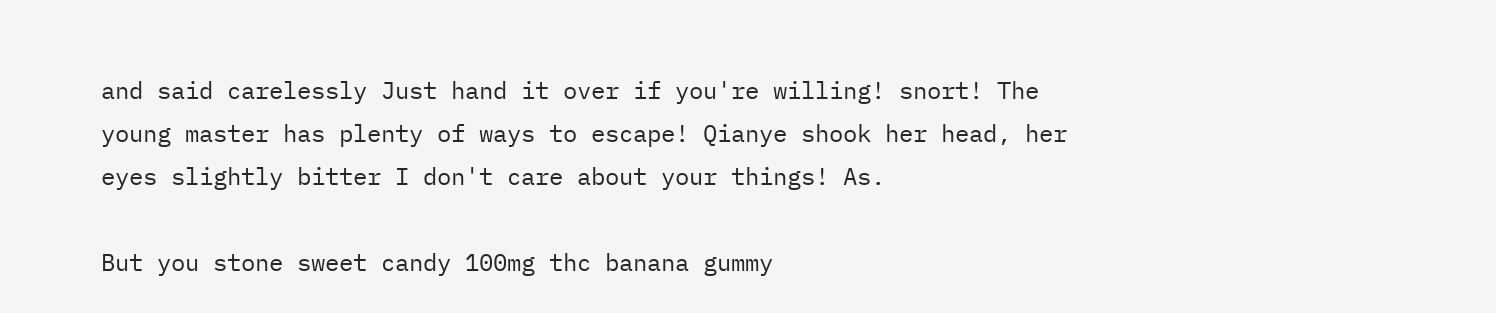and said carelessly Just hand it over if you're willing! snort! The young master has plenty of ways to escape! Qianye shook her head, her eyes slightly bitter I don't care about your things! As.

But you stone sweet candy 100mg thc banana gummy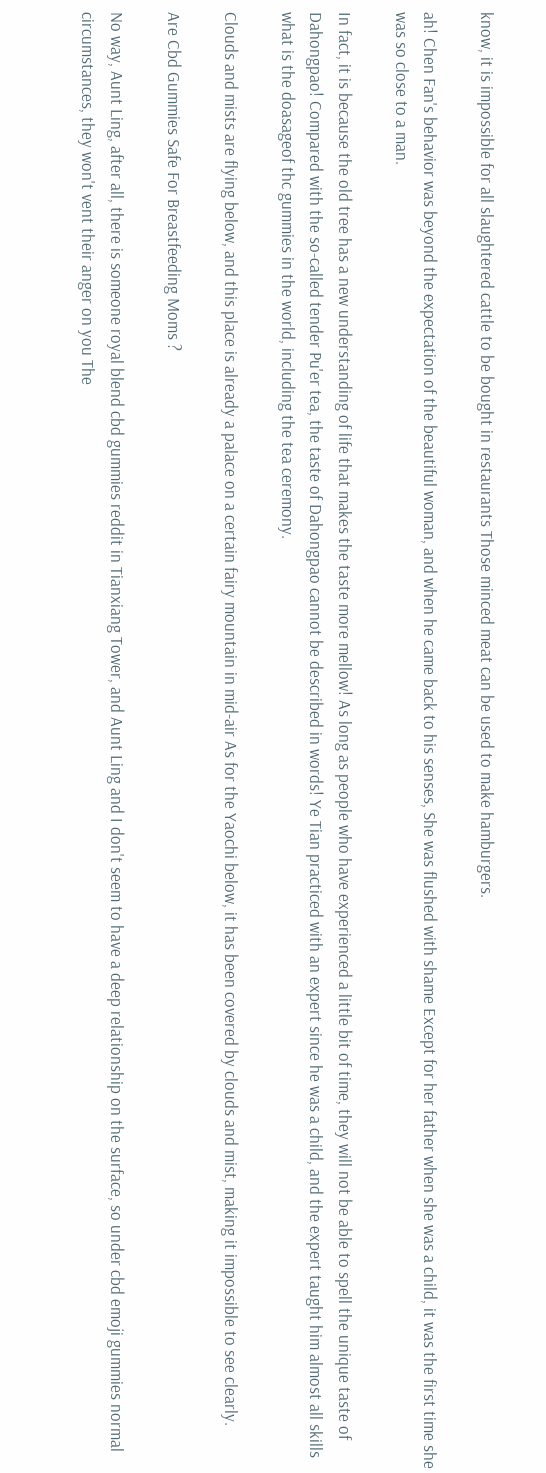know, it is impossible for all slaughtered cattle to be bought in restaurants Those minced meat can be used to make hamburgers.

ah! Chen Fan's behavior was beyond the expectation of the beautiful woman, and when he came back to his senses, She was flushed with shame Except for her father when she was a child, it was the first time she was so close to a man.

In fact, it is because the old tree has a new understanding of life that makes the taste more mellow! As long as people who have experienced a little bit of time, they will not be able to spell the unique taste of Dahongpao! Compared with the so-called tender Pu'er tea, the taste of Dahongpao cannot be described in words! Ye Tian practiced with an expert since he was a child, and the expert taught him almost all skills what is the doasageof thc gummies in the world, including the tea ceremony.

Clouds and mists are flying below, and this place is already a palace on a certain fairy mountain in mid-air As for the Yaochi below, it has been covered by clouds and mist, making it impossible to see clearly.

Are Cbd Gummies Safe For Breastfeeding Moms ?

No way, Aunt Ling, after all, there is someone royal blend cbd gummies reddit in Tianxiang Tower, and Aunt Ling and I don't seem to have a deep relationship on the surface, so under cbd emoji gummies normal circumstances, they won't vent their anger on you The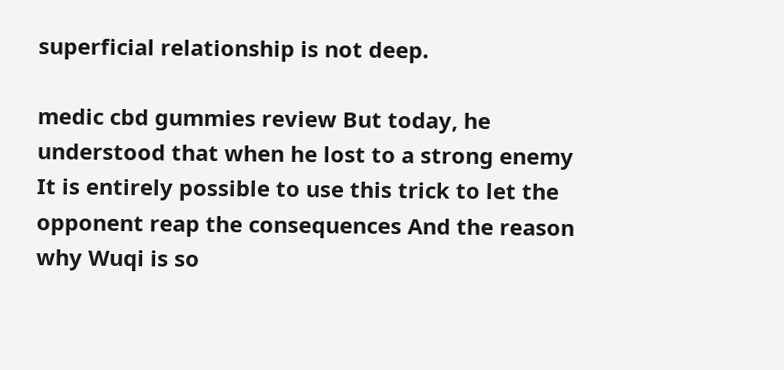superficial relationship is not deep.

medic cbd gummies review But today, he understood that when he lost to a strong enemy It is entirely possible to use this trick to let the opponent reap the consequences And the reason why Wuqi is so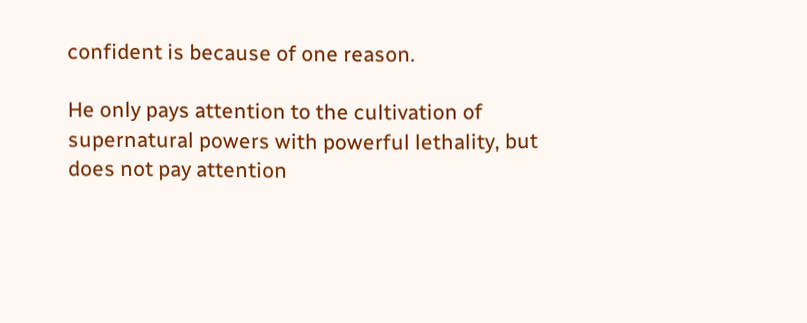confident is because of one reason.

He only pays attention to the cultivation of supernatural powers with powerful lethality, but does not pay attention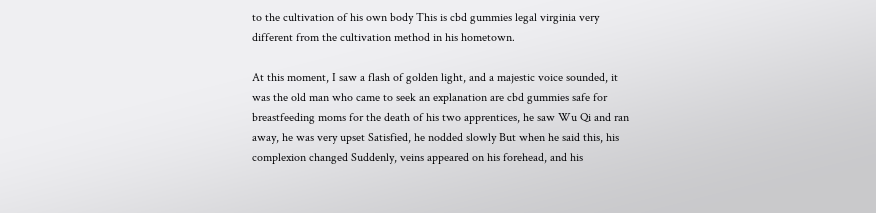to the cultivation of his own body This is cbd gummies legal virginia very different from the cultivation method in his hometown.

At this moment, I saw a flash of golden light, and a majestic voice sounded, it was the old man who came to seek an explanation are cbd gummies safe for breastfeeding moms for the death of his two apprentices, he saw Wu Qi and ran away, he was very upset Satisfied, he nodded slowly But when he said this, his complexion changed Suddenly, veins appeared on his forehead, and his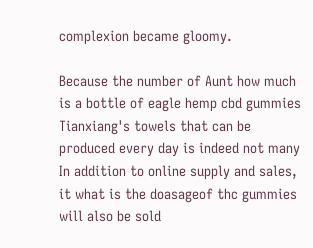complexion became gloomy.

Because the number of Aunt how much is a bottle of eagle hemp cbd gummies Tianxiang's towels that can be produced every day is indeed not many In addition to online supply and sales, it what is the doasageof thc gummies will also be sold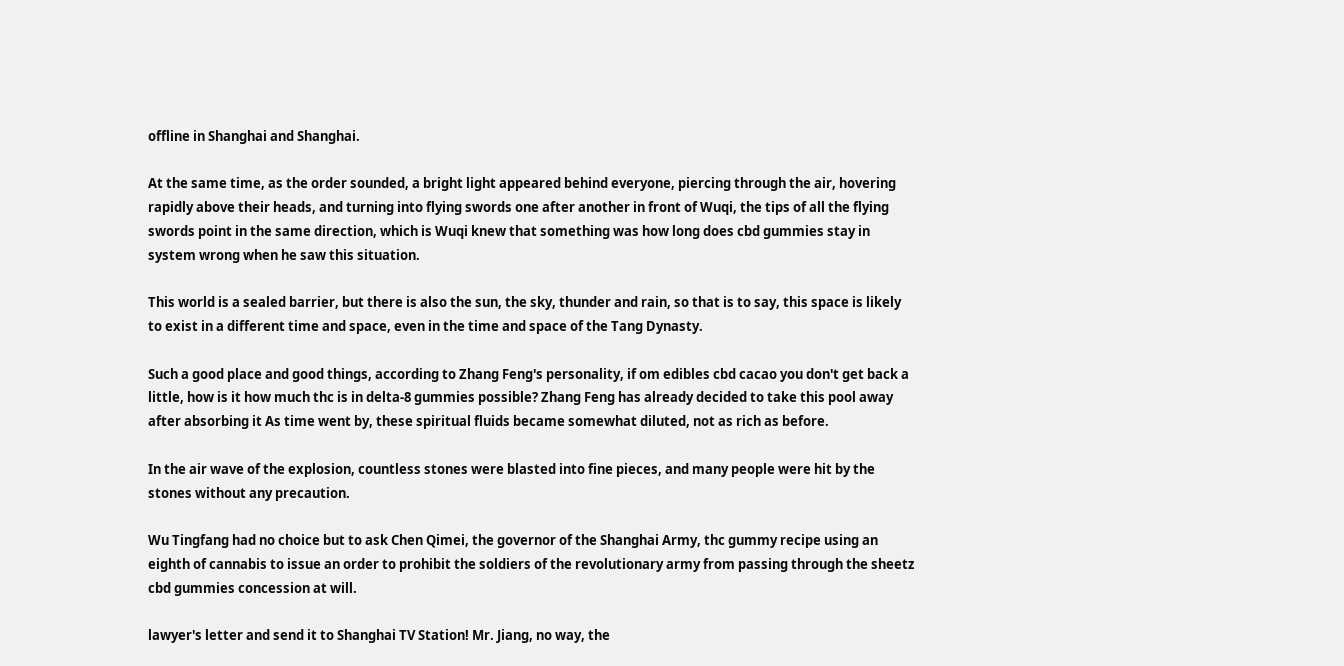offline in Shanghai and Shanghai.

At the same time, as the order sounded, a bright light appeared behind everyone, piercing through the air, hovering rapidly above their heads, and turning into flying swords one after another in front of Wuqi, the tips of all the flying swords point in the same direction, which is Wuqi knew that something was how long does cbd gummies stay in system wrong when he saw this situation.

This world is a sealed barrier, but there is also the sun, the sky, thunder and rain, so that is to say, this space is likely to exist in a different time and space, even in the time and space of the Tang Dynasty.

Such a good place and good things, according to Zhang Feng's personality, if om edibles cbd cacao you don't get back a little, how is it how much thc is in delta-8 gummies possible? Zhang Feng has already decided to take this pool away after absorbing it As time went by, these spiritual fluids became somewhat diluted, not as rich as before.

In the air wave of the explosion, countless stones were blasted into fine pieces, and many people were hit by the stones without any precaution.

Wu Tingfang had no choice but to ask Chen Qimei, the governor of the Shanghai Army, thc gummy recipe using an eighth of cannabis to issue an order to prohibit the soldiers of the revolutionary army from passing through the sheetz cbd gummies concession at will.

lawyer's letter and send it to Shanghai TV Station! Mr. Jiang, no way, the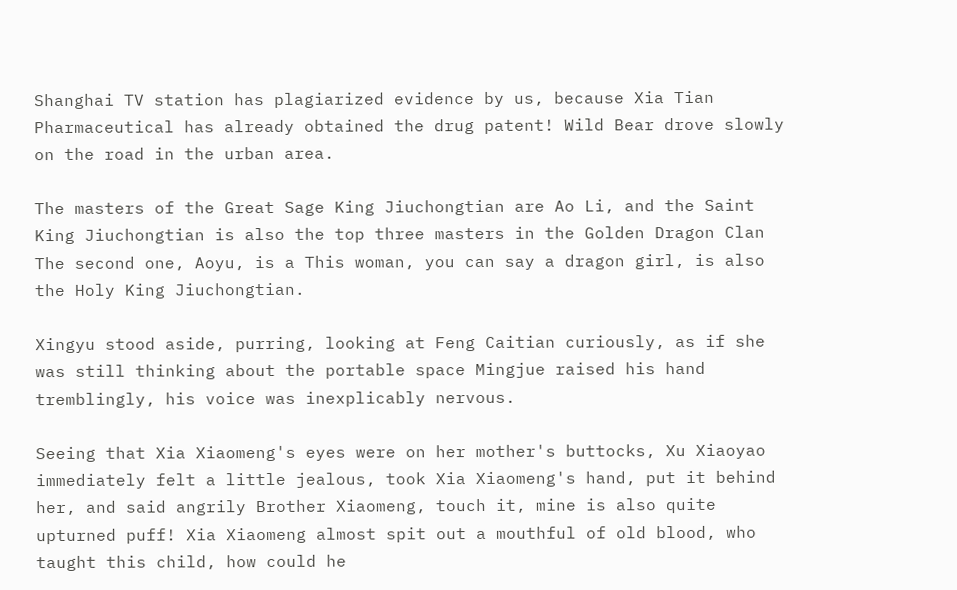Shanghai TV station has plagiarized evidence by us, because Xia Tian Pharmaceutical has already obtained the drug patent! Wild Bear drove slowly on the road in the urban area.

The masters of the Great Sage King Jiuchongtian are Ao Li, and the Saint King Jiuchongtian is also the top three masters in the Golden Dragon Clan The second one, Aoyu, is a This woman, you can say a dragon girl, is also the Holy King Jiuchongtian.

Xingyu stood aside, purring, looking at Feng Caitian curiously, as if she was still thinking about the portable space Mingjue raised his hand tremblingly, his voice was inexplicably nervous.

Seeing that Xia Xiaomeng's eyes were on her mother's buttocks, Xu Xiaoyao immediately felt a little jealous, took Xia Xiaomeng's hand, put it behind her, and said angrily Brother Xiaomeng, touch it, mine is also quite upturned puff! Xia Xiaomeng almost spit out a mouthful of old blood, who taught this child, how could he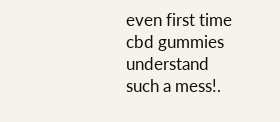even first time cbd gummies understand such a mess!.